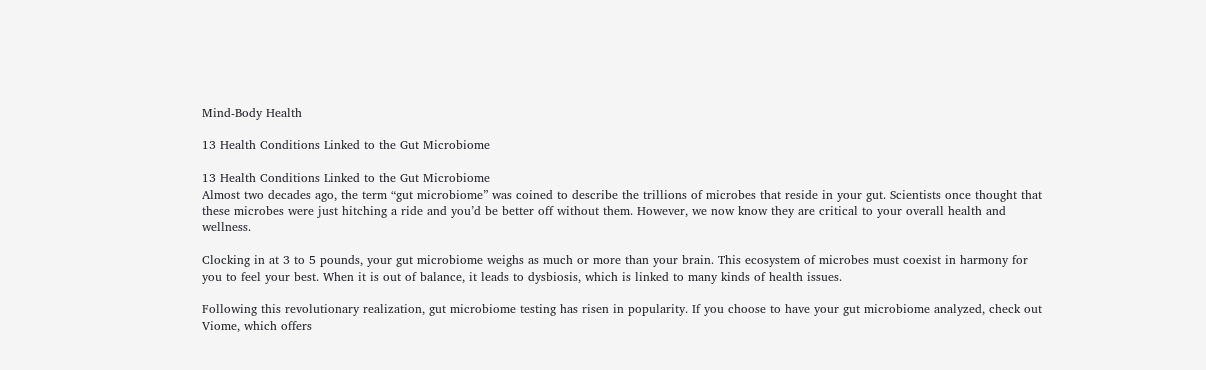Mind-Body Health

13 Health Conditions Linked to the Gut Microbiome

13 Health Conditions Linked to the Gut Microbiome
Almost two decades ago, the term “gut microbiome” was coined to describe the trillions of microbes that reside in your gut. Scientists once thought that these microbes were just hitching a ride and you’d be better off without them. However, we now know they are critical to your overall health and wellness.

Clocking in at 3 to 5 pounds, your gut microbiome weighs as much or more than your brain. This ecosystem of microbes must coexist in harmony for you to feel your best. When it is out of balance, it leads to dysbiosis, which is linked to many kinds of health issues.

Following this revolutionary realization, gut microbiome testing has risen in popularity. If you choose to have your gut microbiome analyzed, check out Viome, which offers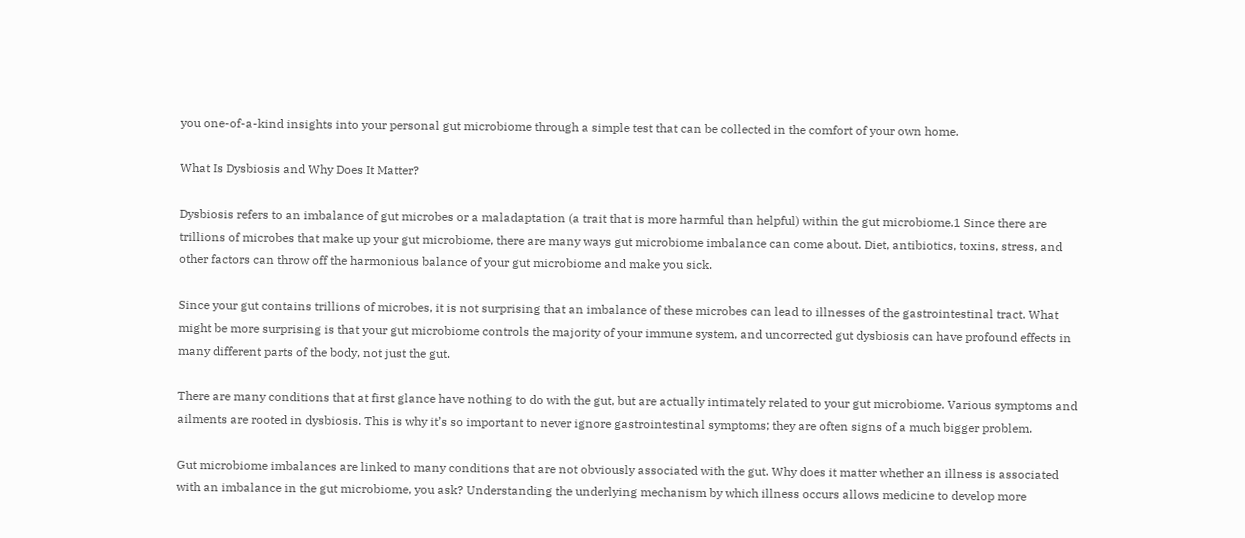you one-of-a-kind insights into your personal gut microbiome through a simple test that can be collected in the comfort of your own home.

What Is Dysbiosis and Why Does It Matter?

Dysbiosis refers to an imbalance of gut microbes or a maladaptation (a trait that is more harmful than helpful) within the gut microbiome.1 Since there are trillions of microbes that make up your gut microbiome, there are many ways gut microbiome imbalance can come about. Diet, antibiotics, toxins, stress, and other factors can throw off the harmonious balance of your gut microbiome and make you sick.

Since your gut contains trillions of microbes, it is not surprising that an imbalance of these microbes can lead to illnesses of the gastrointestinal tract. What might be more surprising is that your gut microbiome controls the majority of your immune system, and uncorrected gut dysbiosis can have profound effects in many different parts of the body, not just the gut.

There are many conditions that at first glance have nothing to do with the gut, but are actually intimately related to your gut microbiome. Various symptoms and ailments are rooted in dysbiosis. This is why it’s so important to never ignore gastrointestinal symptoms; they are often signs of a much bigger problem.

Gut microbiome imbalances are linked to many conditions that are not obviously associated with the gut. Why does it matter whether an illness is associated with an imbalance in the gut microbiome, you ask? Understanding the underlying mechanism by which illness occurs allows medicine to develop more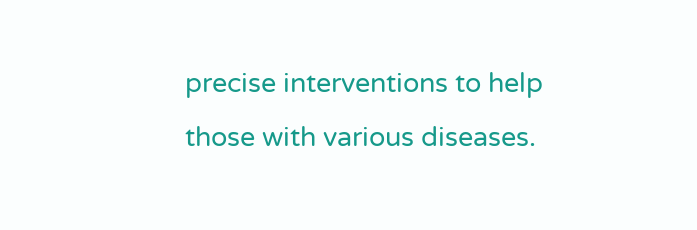precise interventions to help those with various diseases.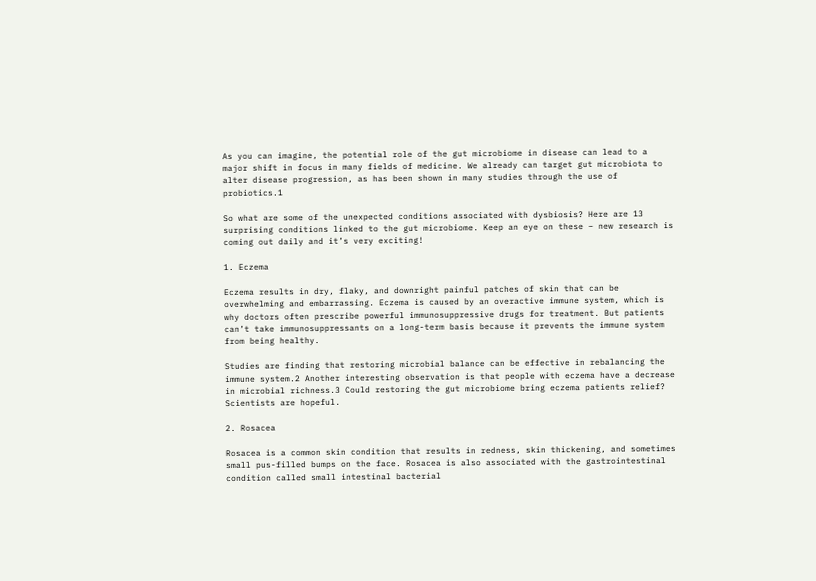As you can imagine, the potential role of the gut microbiome in disease can lead to a major shift in focus in many fields of medicine. We already can target gut microbiota to alter disease progression, as has been shown in many studies through the use of probiotics.1

So what are some of the unexpected conditions associated with dysbiosis? Here are 13 surprising conditions linked to the gut microbiome. Keep an eye on these – new research is coming out daily and it’s very exciting!

1. Eczema

Eczema results in dry, flaky, and downright painful patches of skin that can be overwhelming and embarrassing. Eczema is caused by an overactive immune system, which is why doctors often prescribe powerful immunosuppressive drugs for treatment. But patients can’t take immunosuppressants on a long-term basis because it prevents the immune system from being healthy.

Studies are finding that restoring microbial balance can be effective in rebalancing the immune system.2 Another interesting observation is that people with eczema have a decrease in microbial richness.3 Could restoring the gut microbiome bring eczema patients relief? Scientists are hopeful.

2. Rosacea

Rosacea is a common skin condition that results in redness, skin thickening, and sometimes small pus-filled bumps on the face. Rosacea is also associated with the gastrointestinal condition called small intestinal bacterial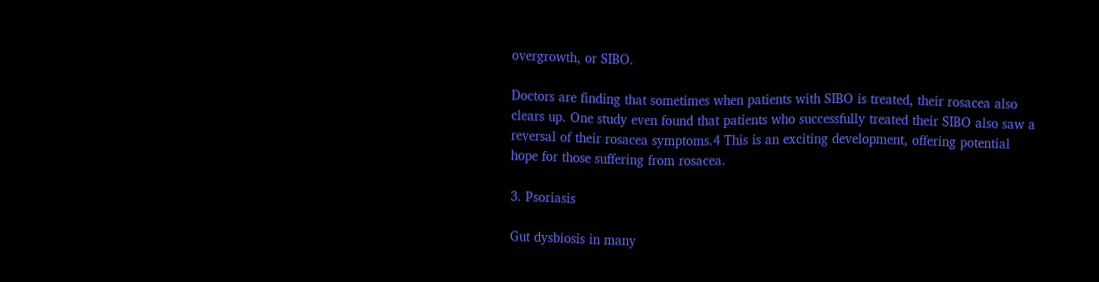overgrowth, or SIBO.

Doctors are finding that sometimes when patients with SIBO is treated, their rosacea also clears up. One study even found that patients who successfully treated their SIBO also saw a reversal of their rosacea symptoms.4 This is an exciting development, offering potential hope for those suffering from rosacea.

3. Psoriasis

Gut dysbiosis in many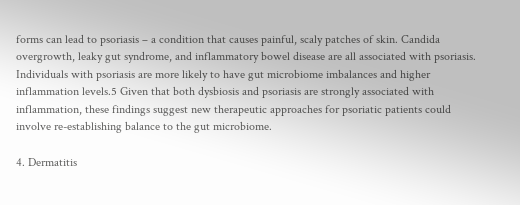forms can lead to psoriasis – a condition that causes painful, scaly patches of skin. Candida overgrowth, leaky gut syndrome, and inflammatory bowel disease are all associated with psoriasis. Individuals with psoriasis are more likely to have gut microbiome imbalances and higher inflammation levels.5 Given that both dysbiosis and psoriasis are strongly associated with inflammation, these findings suggest new therapeutic approaches for psoriatic patients could involve re-establishing balance to the gut microbiome.

4. Dermatitis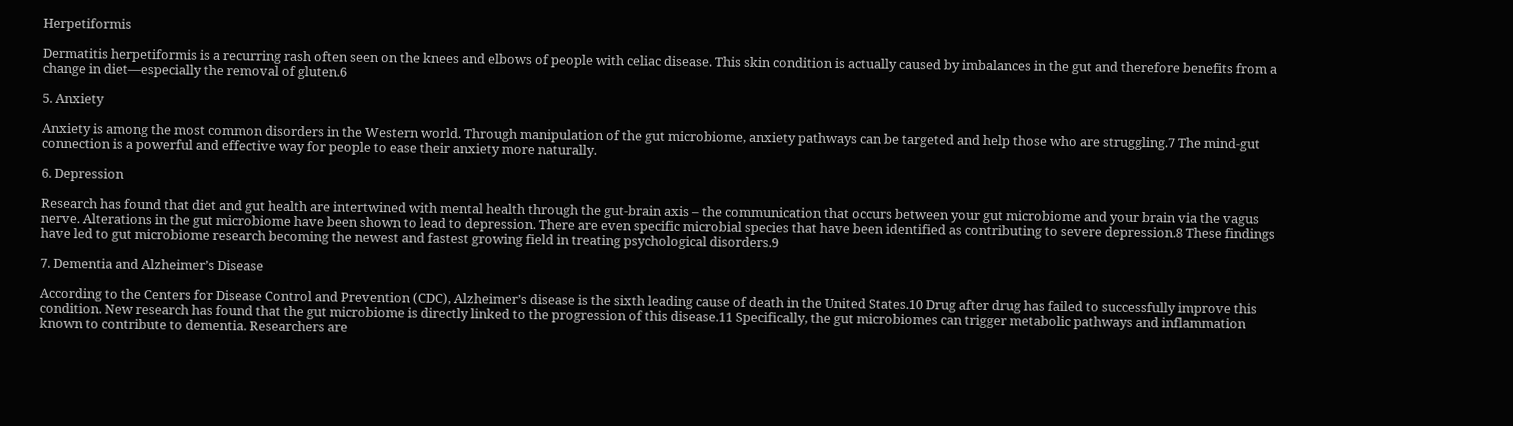Herpetiformis

Dermatitis herpetiformis is a recurring rash often seen on the knees and elbows of people with celiac disease. This skin condition is actually caused by imbalances in the gut and therefore benefits from a change in diet—especially the removal of gluten.6

5. Anxiety

Anxiety is among the most common disorders in the Western world. Through manipulation of the gut microbiome, anxiety pathways can be targeted and help those who are struggling.7 The mind-gut connection is a powerful and effective way for people to ease their anxiety more naturally.

6. Depression

Research has found that diet and gut health are intertwined with mental health through the gut-brain axis – the communication that occurs between your gut microbiome and your brain via the vagus nerve. Alterations in the gut microbiome have been shown to lead to depression. There are even specific microbial species that have been identified as contributing to severe depression.8 These findings have led to gut microbiome research becoming the newest and fastest growing field in treating psychological disorders.9

7. Dementia and Alzheimer’s Disease

According to the Centers for Disease Control and Prevention (CDC), Alzheimer’s disease is the sixth leading cause of death in the United States.10 Drug after drug has failed to successfully improve this condition. New research has found that the gut microbiome is directly linked to the progression of this disease.11 Specifically, the gut microbiomes can trigger metabolic pathways and inflammation known to contribute to dementia. Researchers are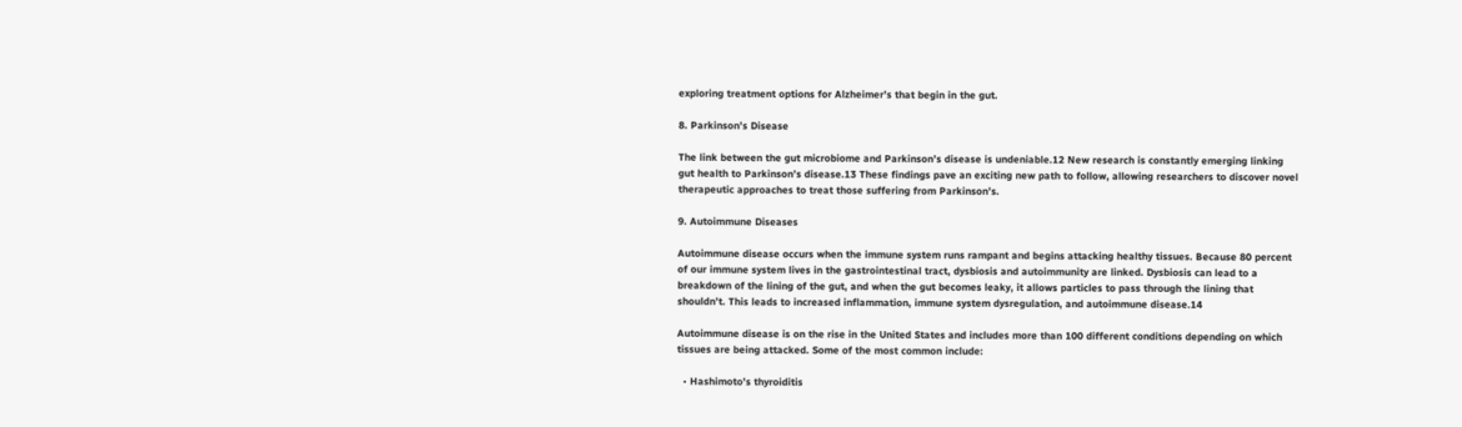exploring treatment options for Alzheimer’s that begin in the gut.

8. Parkinson’s Disease

The link between the gut microbiome and Parkinson’s disease is undeniable.12 New research is constantly emerging linking gut health to Parkinson’s disease.13 These findings pave an exciting new path to follow, allowing researchers to discover novel therapeutic approaches to treat those suffering from Parkinson’s.

9. Autoimmune Diseases

Autoimmune disease occurs when the immune system runs rampant and begins attacking healthy tissues. Because 80 percent of our immune system lives in the gastrointestinal tract, dysbiosis and autoimmunity are linked. Dysbiosis can lead to a breakdown of the lining of the gut, and when the gut becomes leaky, it allows particles to pass through the lining that shouldn’t. This leads to increased inflammation, immune system dysregulation, and autoimmune disease.14

Autoimmune disease is on the rise in the United States and includes more than 100 different conditions depending on which tissues are being attacked. Some of the most common include:

  • Hashimoto’s thyroiditis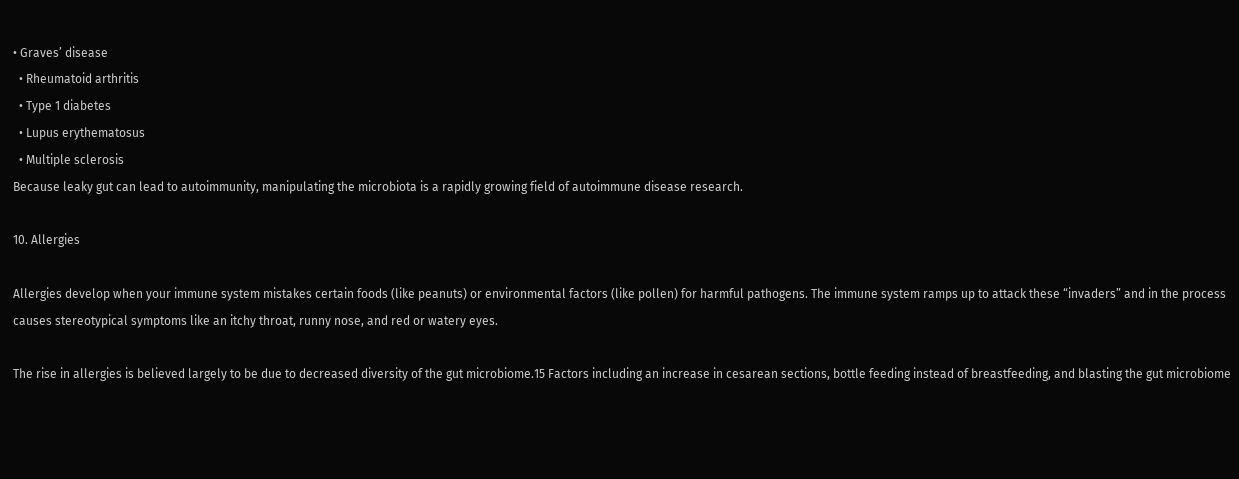• Graves’ disease
  • Rheumatoid arthritis
  • Type 1 diabetes
  • Lupus erythematosus
  • Multiple sclerosis
Because leaky gut can lead to autoimmunity, manipulating the microbiota is a rapidly growing field of autoimmune disease research.

10. Allergies

Allergies develop when your immune system mistakes certain foods (like peanuts) or environmental factors (like pollen) for harmful pathogens. The immune system ramps up to attack these “invaders” and in the process causes stereotypical symptoms like an itchy throat, runny nose, and red or watery eyes.

The rise in allergies is believed largely to be due to decreased diversity of the gut microbiome.15 Factors including an increase in cesarean sections, bottle feeding instead of breastfeeding, and blasting the gut microbiome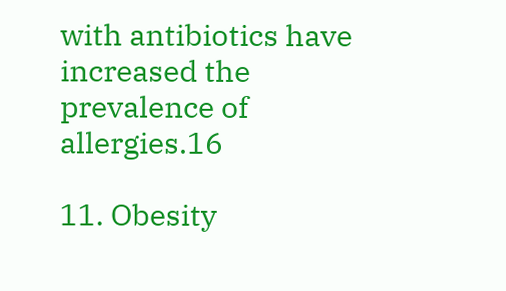with antibiotics have increased the prevalence of allergies.16

11. Obesity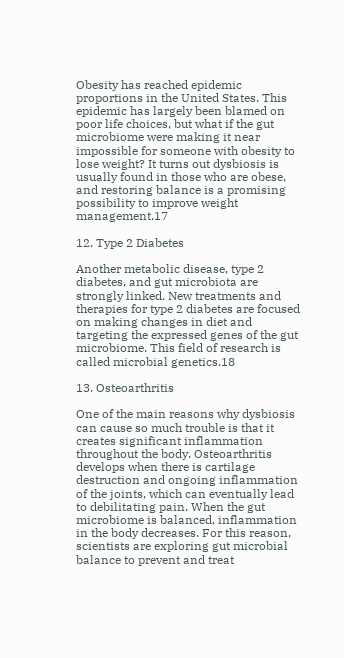Obesity has reached epidemic proportions in the United States. This epidemic has largely been blamed on poor life choices, but what if the gut microbiome were making it near impossible for someone with obesity to lose weight? It turns out dysbiosis is usually found in those who are obese, and restoring balance is a promising possibility to improve weight management.17

12. Type 2 Diabetes

Another metabolic disease, type 2 diabetes, and gut microbiota are strongly linked. New treatments and therapies for type 2 diabetes are focused on making changes in diet and targeting the expressed genes of the gut microbiome. This field of research is called microbial genetics.18

13. Osteoarthritis

One of the main reasons why dysbiosis can cause so much trouble is that it creates significant inflammation throughout the body. Osteoarthritis develops when there is cartilage destruction and ongoing inflammation of the joints, which can eventually lead to debilitating pain. When the gut microbiome is balanced, inflammation in the body decreases. For this reason, scientists are exploring gut microbial balance to prevent and treat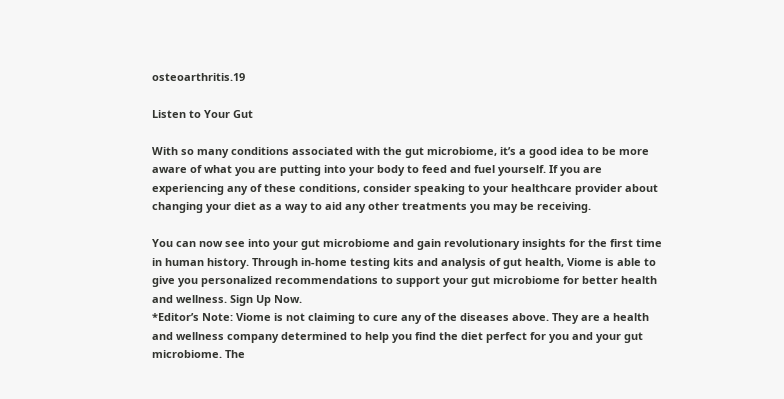osteoarthritis.19

Listen to Your Gut

With so many conditions associated with the gut microbiome, it’s a good idea to be more aware of what you are putting into your body to feed and fuel yourself. If you are experiencing any of these conditions, consider speaking to your healthcare provider about changing your diet as a way to aid any other treatments you may be receiving.

You can now see into your gut microbiome and gain revolutionary insights for the first time in human history. Through in-home testing kits and analysis of gut health, Viome is able to give you personalized recommendations to support your gut microbiome for better health and wellness. Sign Up Now.
*Editor’s Note: Viome is not claiming to cure any of the diseases above. They are a health and wellness company determined to help you find the diet perfect for you and your gut microbiome. The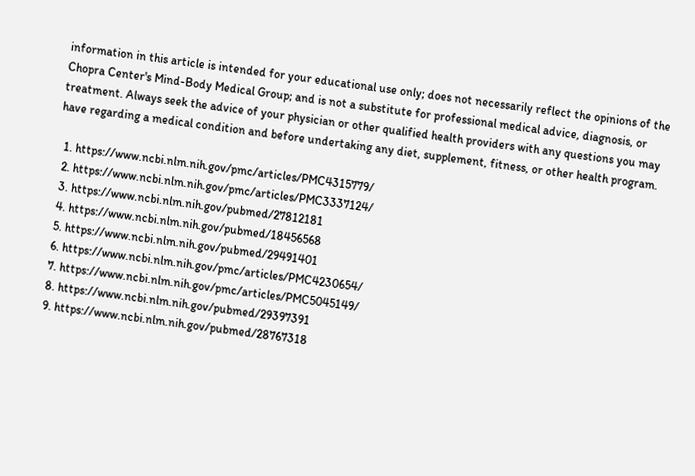information in this article is intended for your educational use only; does not necessarily reflect the opinions of the Chopra Center's Mind-Body Medical Group; and is not a substitute for professional medical advice, diagnosis, or treatment. Always seek the advice of your physician or other qualified health providers with any questions you may have regarding a medical condition and before undertaking any diet, supplement, fitness, or other health program.

  1. https://www.ncbi.nlm.nih.gov/pmc/articles/PMC4315779/
  2. https://www.ncbi.nlm.nih.gov/pmc/articles/PMC3337124/
  3. https://www.ncbi.nlm.nih.gov/pubmed/27812181
  4. https://www.ncbi.nlm.nih.gov/pubmed/18456568
  5. https://www.ncbi.nlm.nih.gov/pubmed/29491401
  6. https://www.ncbi.nlm.nih.gov/pmc/articles/PMC4230654/
  7. https://www.ncbi.nlm.nih.gov/pmc/articles/PMC5045149/
  8. https://www.ncbi.nlm.nih.gov/pubmed/29397391
  9. https://www.ncbi.nlm.nih.gov/pubmed/28767318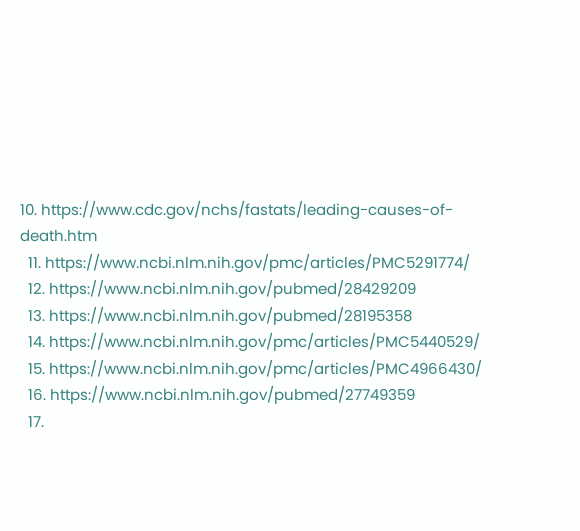10. https://www.cdc.gov/nchs/fastats/leading-causes-of-death.htm
  11. https://www.ncbi.nlm.nih.gov/pmc/articles/PMC5291774/
  12. https://www.ncbi.nlm.nih.gov/pubmed/28429209
  13. https://www.ncbi.nlm.nih.gov/pubmed/28195358
  14. https://www.ncbi.nlm.nih.gov/pmc/articles/PMC5440529/
  15. https://www.ncbi.nlm.nih.gov/pmc/articles/PMC4966430/
  16. https://www.ncbi.nlm.nih.gov/pubmed/27749359
  17.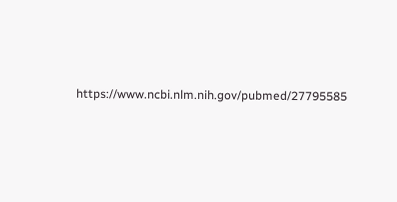https://www.ncbi.nlm.nih.gov/pubmed/27795585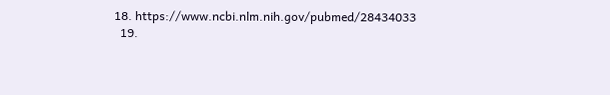18. https://www.ncbi.nlm.nih.gov/pubmed/28434033
  19.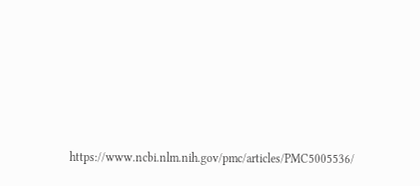https://www.ncbi.nlm.nih.gov/pmc/articles/PMC5005536/